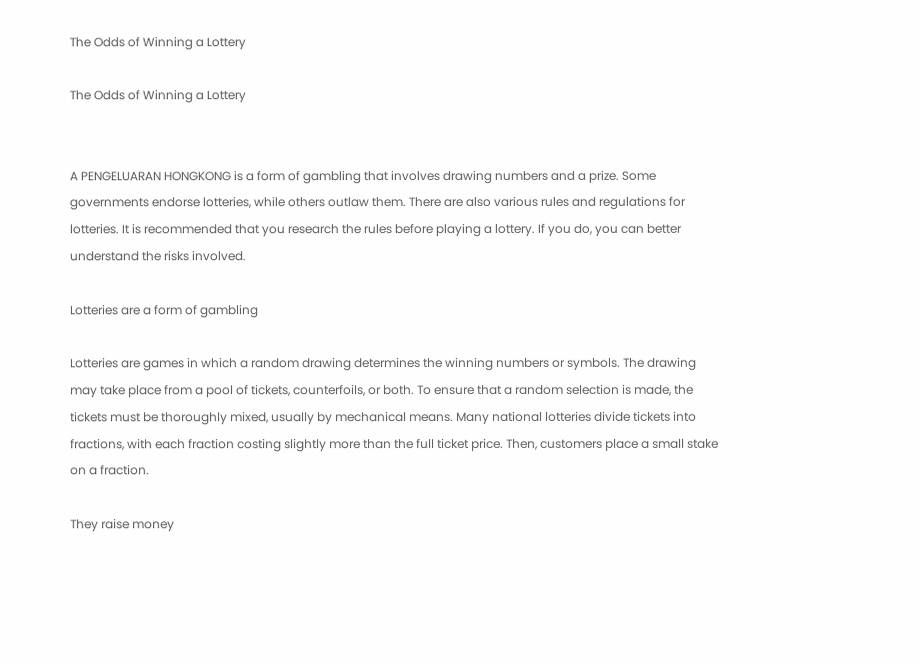The Odds of Winning a Lottery

The Odds of Winning a Lottery


A PENGELUARAN HONGKONG is a form of gambling that involves drawing numbers and a prize. Some governments endorse lotteries, while others outlaw them. There are also various rules and regulations for lotteries. It is recommended that you research the rules before playing a lottery. If you do, you can better understand the risks involved.

Lotteries are a form of gambling

Lotteries are games in which a random drawing determines the winning numbers or symbols. The drawing may take place from a pool of tickets, counterfoils, or both. To ensure that a random selection is made, the tickets must be thoroughly mixed, usually by mechanical means. Many national lotteries divide tickets into fractions, with each fraction costing slightly more than the full ticket price. Then, customers place a small stake on a fraction.

They raise money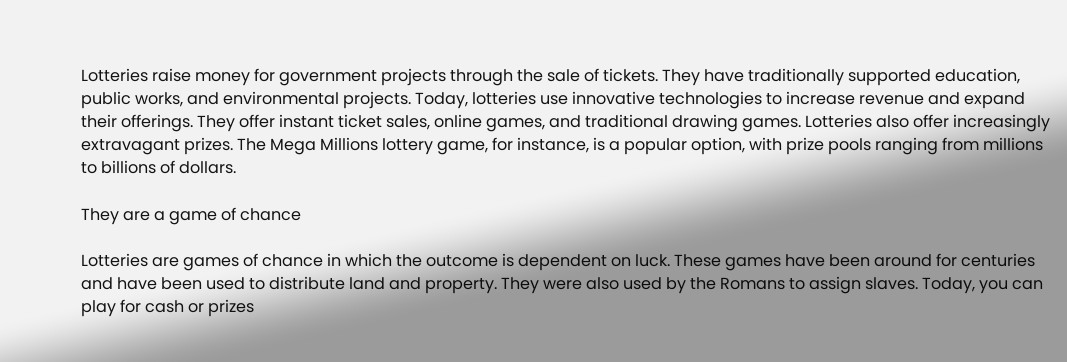Lotteries raise money for government projects through the sale of tickets. They have traditionally supported education, public works, and environmental projects. Today, lotteries use innovative technologies to increase revenue and expand their offerings. They offer instant ticket sales, online games, and traditional drawing games. Lotteries also offer increasingly extravagant prizes. The Mega Millions lottery game, for instance, is a popular option, with prize pools ranging from millions to billions of dollars.

They are a game of chance

Lotteries are games of chance in which the outcome is dependent on luck. These games have been around for centuries and have been used to distribute land and property. They were also used by the Romans to assign slaves. Today, you can play for cash or prizes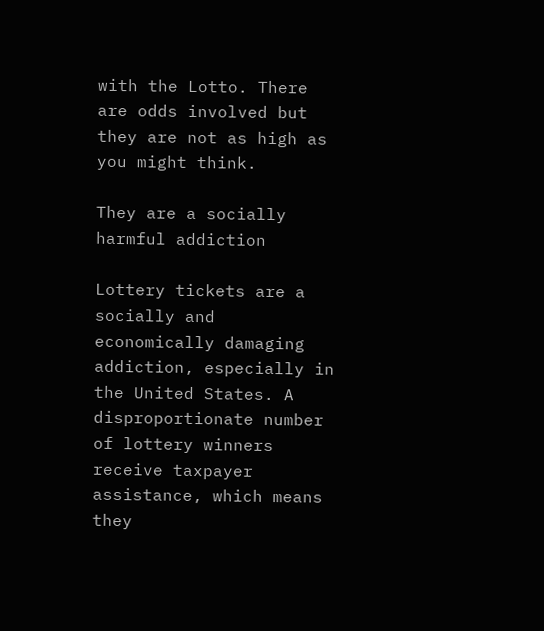with the Lotto. There are odds involved but they are not as high as you might think.

They are a socially harmful addiction

Lottery tickets are a socially and economically damaging addiction, especially in the United States. A disproportionate number of lottery winners receive taxpayer assistance, which means they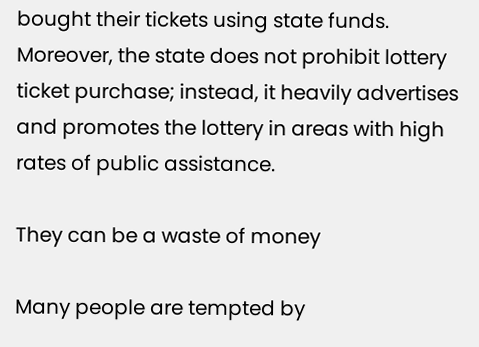bought their tickets using state funds. Moreover, the state does not prohibit lottery ticket purchase; instead, it heavily advertises and promotes the lottery in areas with high rates of public assistance.

They can be a waste of money

Many people are tempted by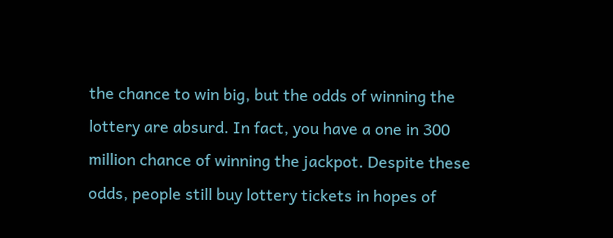the chance to win big, but the odds of winning the lottery are absurd. In fact, you have a one in 300 million chance of winning the jackpot. Despite these odds, people still buy lottery tickets in hopes of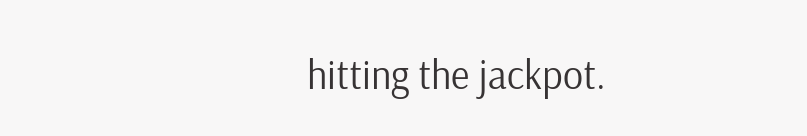hitting the jackpot.